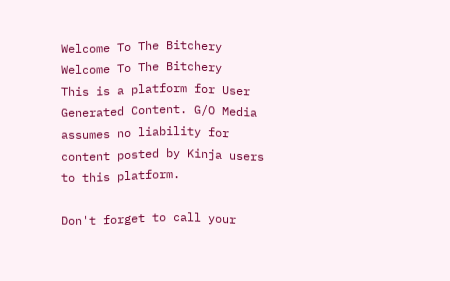Welcome To The Bitchery
Welcome To The Bitchery
This is a platform for User Generated Content. G/O Media assumes no liability for content posted by Kinja users to this platform.

Don't forget to call your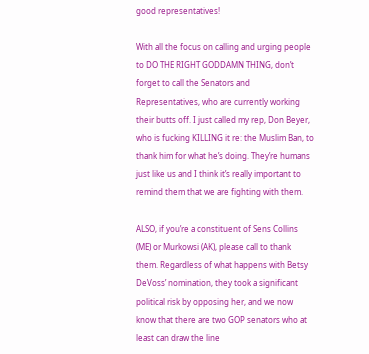good representatives!

With all the focus on calling and urging people to DO THE RIGHT GODDAMN THING, don’t forget to call the Senators and Representatives, who are currently working their butts off. I just called my rep, Don Beyer, who is fucking KILLING it re: the Muslim Ban, to thank him for what he’s doing. They’re humans just like us and I think it’s really important to remind them that we are fighting with them.

ALSO, if you’re a constituent of Sens Collins (ME) or Murkowsi (AK), please call to thank them. Regardless of what happens with Betsy DeVoss’ nomination, they took a significant political risk by opposing her, and we now know that there are two GOP senators who at least can draw the line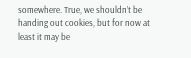somewhere. True, we shouldn’t be handing out cookies, but for now at least it may be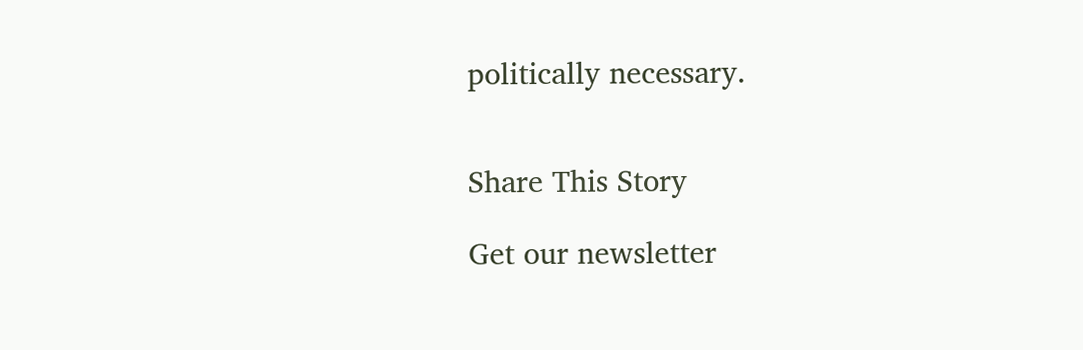politically necessary.


Share This Story

Get our newsletter